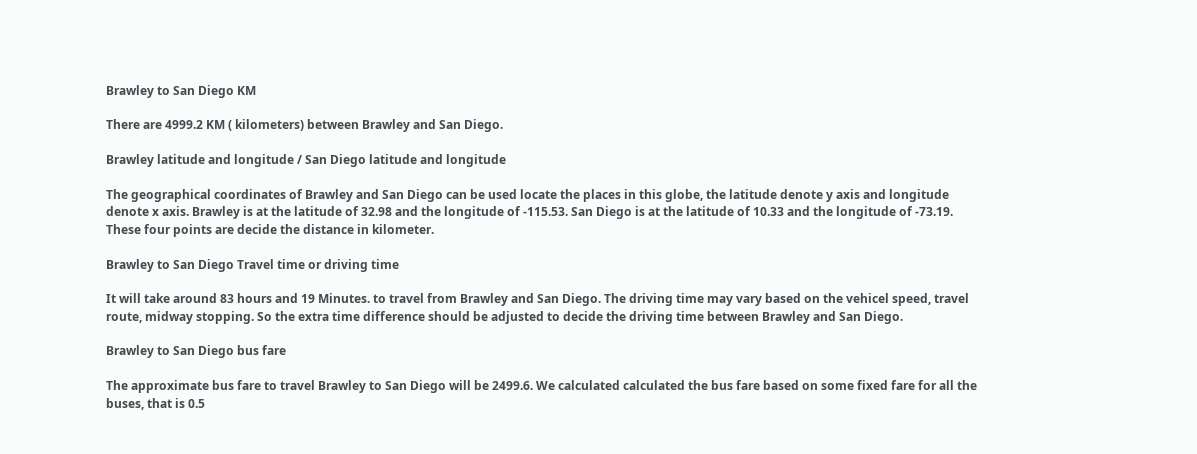Brawley to San Diego KM

There are 4999.2 KM ( kilometers) between Brawley and San Diego.

Brawley latitude and longitude / San Diego latitude and longitude

The geographical coordinates of Brawley and San Diego can be used locate the places in this globe, the latitude denote y axis and longitude denote x axis. Brawley is at the latitude of 32.98 and the longitude of -115.53. San Diego is at the latitude of 10.33 and the longitude of -73.19. These four points are decide the distance in kilometer.

Brawley to San Diego Travel time or driving time

It will take around 83 hours and 19 Minutes. to travel from Brawley and San Diego. The driving time may vary based on the vehicel speed, travel route, midway stopping. So the extra time difference should be adjusted to decide the driving time between Brawley and San Diego.

Brawley to San Diego bus fare

The approximate bus fare to travel Brawley to San Diego will be 2499.6. We calculated calculated the bus fare based on some fixed fare for all the buses, that is 0.5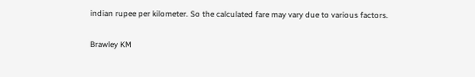indian rupee per kilometer. So the calculated fare may vary due to various factors.

Brawley KM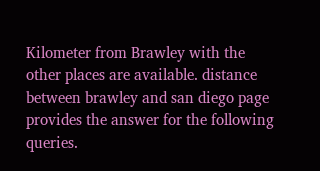Kilometer from Brawley with the other places are available. distance between brawley and san diego page provides the answer for the following queries.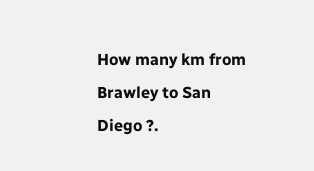How many km from Brawley to San Diego ?.